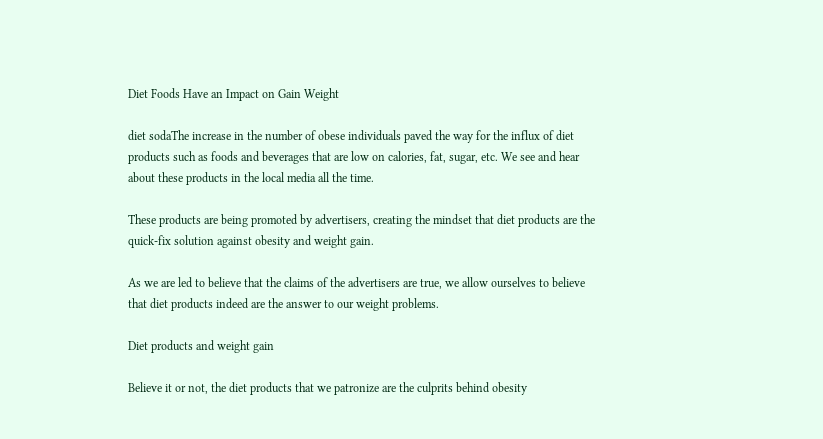Diet Foods Have an Impact on Gain Weight

diet sodaThe increase in the number of obese individuals paved the way for the influx of diet products such as foods and beverages that are low on calories, fat, sugar, etc. We see and hear about these products in the local media all the time.

These products are being promoted by advertisers, creating the mindset that diet products are the quick-fix solution against obesity and weight gain.

As we are led to believe that the claims of the advertisers are true, we allow ourselves to believe that diet products indeed are the answer to our weight problems.

Diet products and weight gain

Believe it or not, the diet products that we patronize are the culprits behind obesity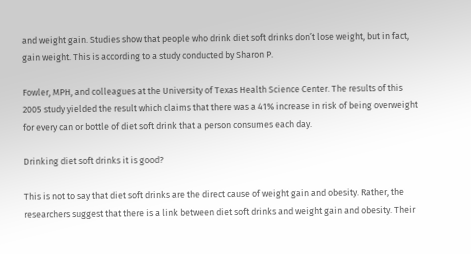and weight gain. Studies show that people who drink diet soft drinks don’t lose weight, but in fact, gain weight. This is according to a study conducted by Sharon P.

Fowler, MPH, and colleagues at the University of Texas Health Science Center. The results of this 2005 study yielded the result which claims that there was a 41% increase in risk of being overweight for every can or bottle of diet soft drink that a person consumes each day.

Drinking diet soft drinks it is good?

This is not to say that diet soft drinks are the direct cause of weight gain and obesity. Rather, the researchers suggest that there is a link between diet soft drinks and weight gain and obesity. Their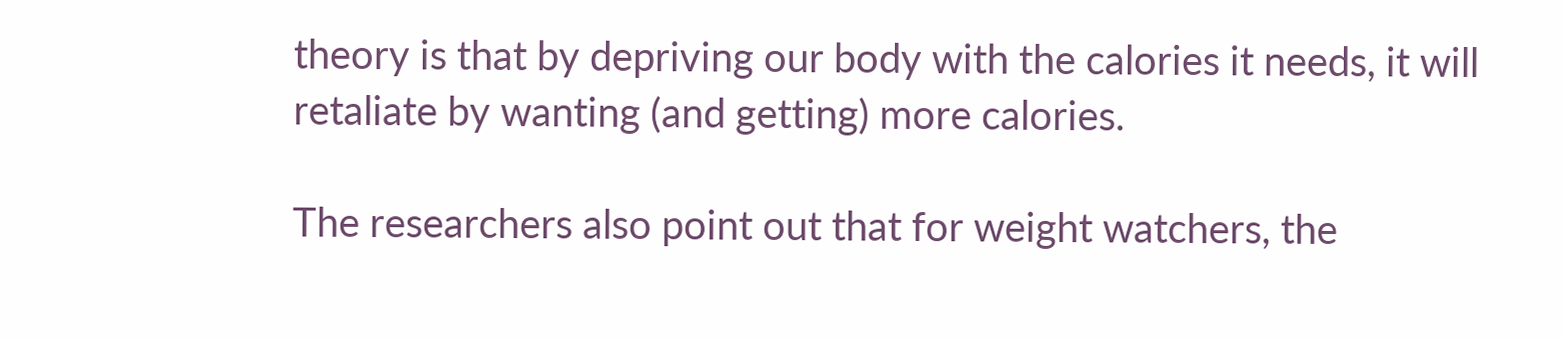theory is that by depriving our body with the calories it needs, it will retaliate by wanting (and getting) more calories.

The researchers also point out that for weight watchers, the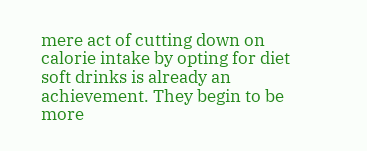mere act of cutting down on calorie intake by opting for diet soft drinks is already an achievement. They begin to be more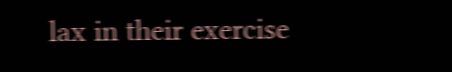lax in their exercise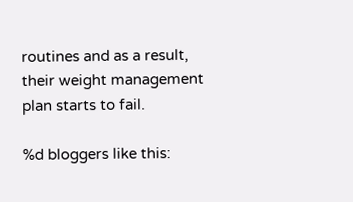routines and as a result, their weight management plan starts to fail.

%d bloggers like this: